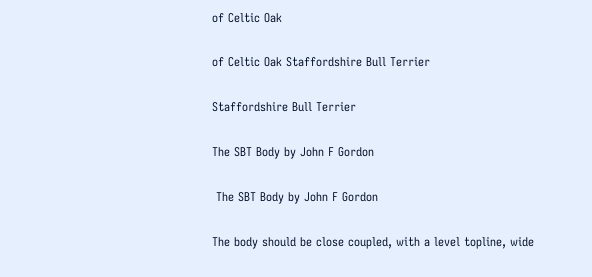of Celtic Oak

of Celtic Oak Staffordshire Bull Terrier

Staffordshire Bull Terrier

The SBT Body by John F Gordon

 The SBT Body by John F Gordon

The body should be close coupled, with a level topline, wide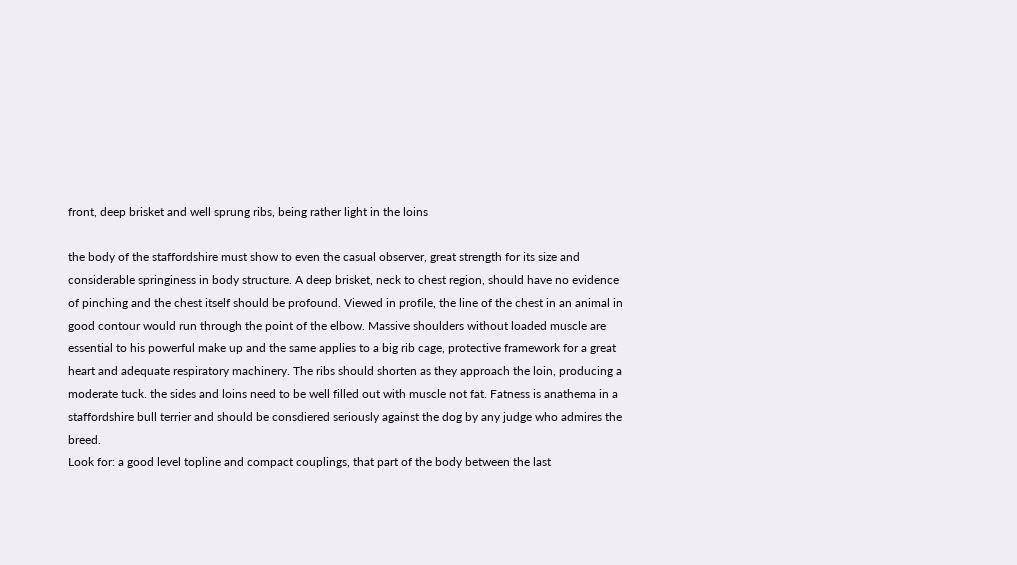front, deep brisket and well sprung ribs, being rather light in the loins

the body of the staffordshire must show to even the casual observer, great strength for its size and considerable springiness in body structure. A deep brisket, neck to chest region, should have no evidence of pinching and the chest itself should be profound. Viewed in profile, the line of the chest in an animal in good contour would run through the point of the elbow. Massive shoulders without loaded muscle are essential to his powerful make up and the same applies to a big rib cage, protective framework for a great heart and adequate respiratory machinery. The ribs should shorten as they approach the loin, producing a moderate tuck. the sides and loins need to be well filled out with muscle not fat. Fatness is anathema in a staffordshire bull terrier and should be consdiered seriously against the dog by any judge who admires the breed.
Look for: a good level topline and compact couplings, that part of the body between the last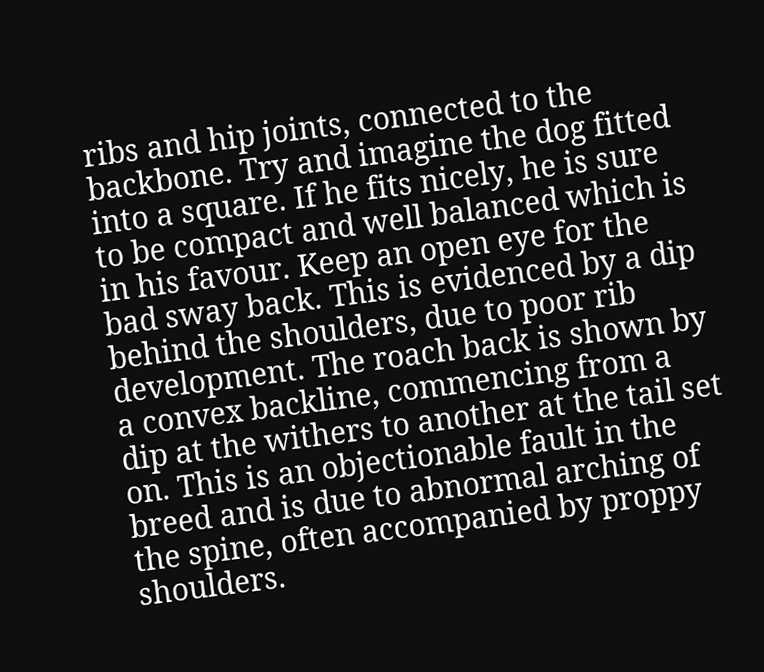ribs and hip joints, connected to the backbone. Try and imagine the dog fitted into a square. If he fits nicely, he is sure to be compact and well balanced which is in his favour. Keep an open eye for the bad sway back. This is evidenced by a dip behind the shoulders, due to poor rib development. The roach back is shown by a convex backline, commencing from a dip at the withers to another at the tail set on. This is an objectionable fault in the breed and is due to abnormal arching of the spine, often accompanied by proppy shoulders.